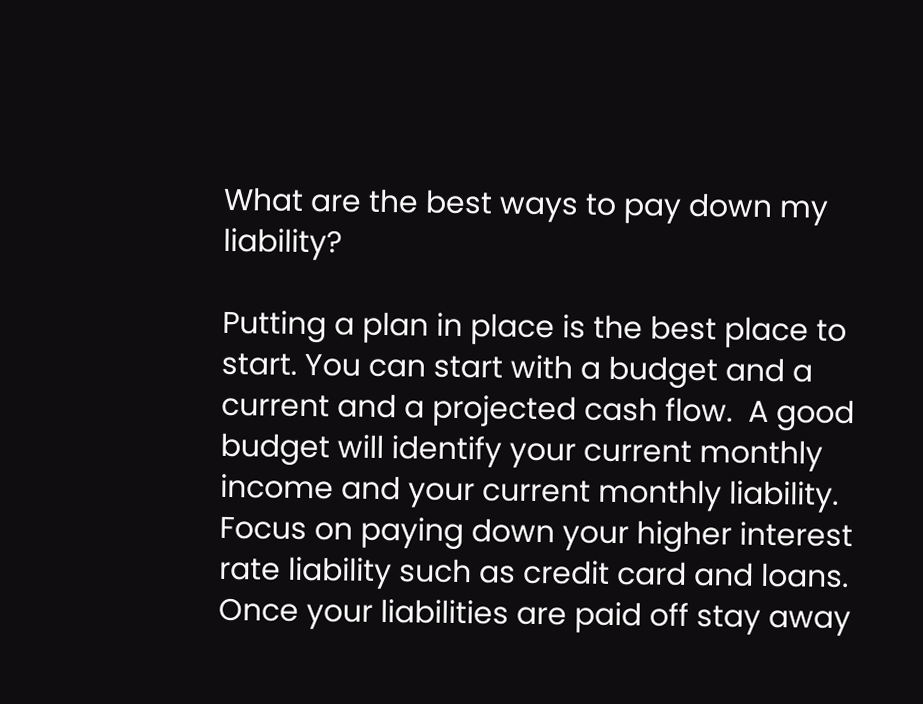What are the best ways to pay down my liability?

Putting a plan in place is the best place to start. You can start with a budget and a current and a projected cash flow.  A good budget will identify your current monthly income and your current monthly liability.  Focus on paying down your higher interest rate liability such as credit card and loans. Once your liabilities are paid off stay away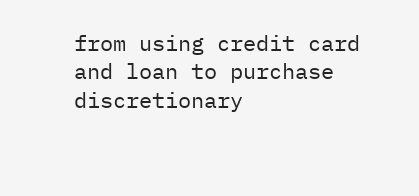from using credit card and loan to purchase discretionary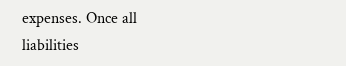expenses. Once all liabilities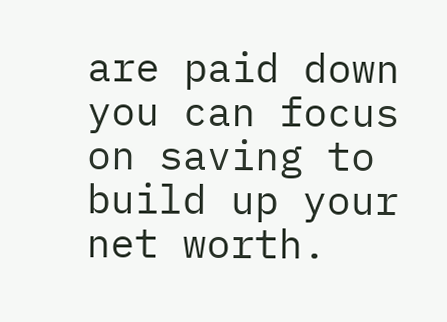are paid down you can focus on saving to build up your net worth.